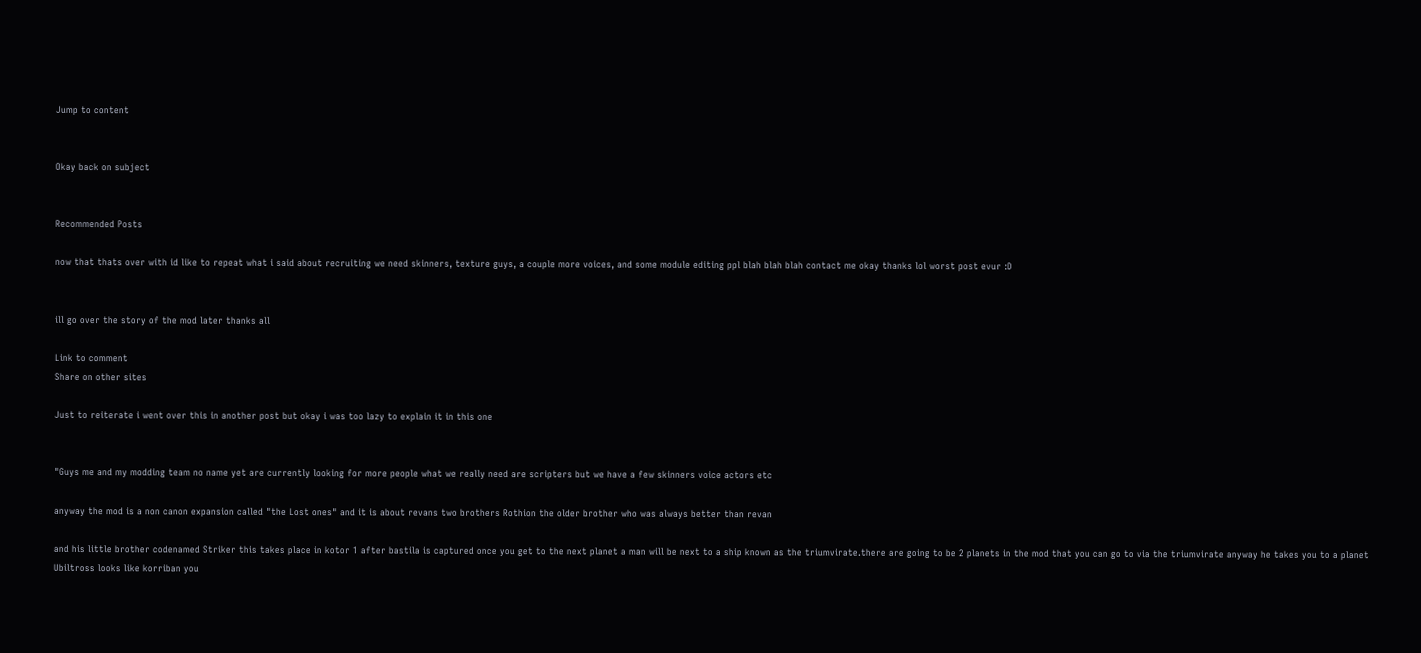Jump to content


Okay back on subject


Recommended Posts

now that thats over with id like to repeat what i said about recruiting we need skinners, texture guys, a couple more voices, and some module editing ppl blah blah blah contact me okay thanks lol worst post evur :D


ill go over the story of the mod later thanks all

Link to comment
Share on other sites

Just to reiterate i went over this in another post but okay i was too lazy to explain it in this one


"Guys me and my modding team no name yet are currently looking for more people what we really need are scripters but we have a few skinners voice actors etc

anyway the mod is a non canon expansion called "the Lost ones" and it is about revans two brothers Rothion the older brother who was always better than revan

and his little brother codenamed Striker this takes place in kotor 1 after bastila is captured once you get to the next planet a man will be next to a ship known as the triumvirate.there are going to be 2 planets in the mod that you can go to via the triumvirate anyway he takes you to a planet Ubiltross looks like korriban you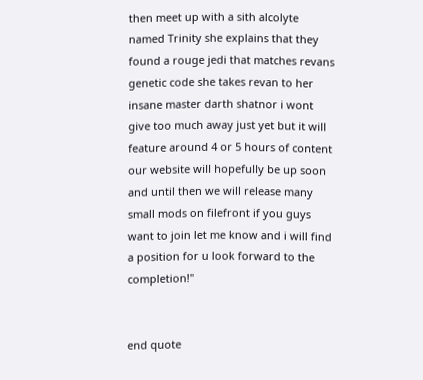then meet up with a sith alcolyte named Trinity she explains that they found a rouge jedi that matches revans genetic code she takes revan to her insane master darth shatnor i wont give too much away just yet but it will feature around 4 or 5 hours of content our website will hopefully be up soon and until then we will release many small mods on filefront if you guys want to join let me know and i will find a position for u look forward to the completion!"


end quote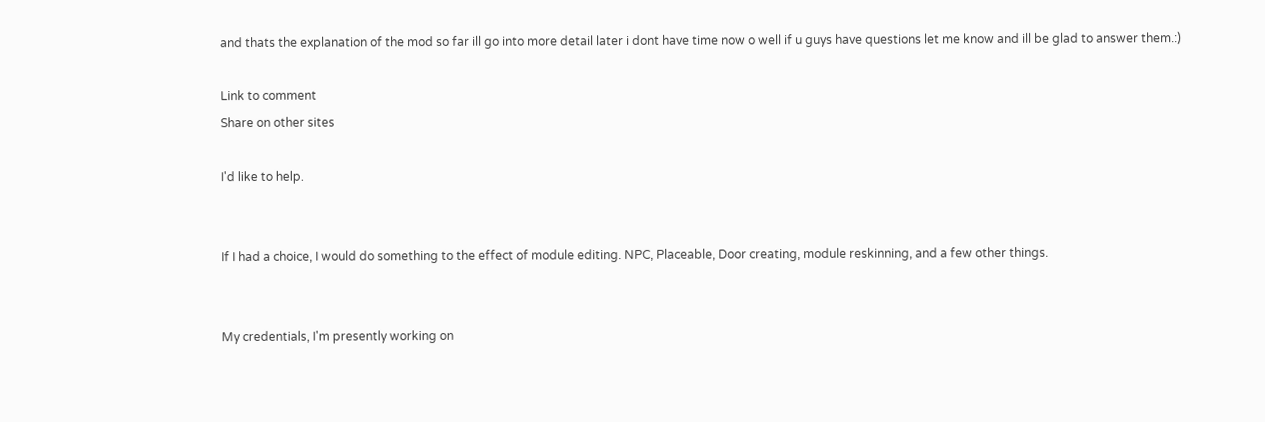and thats the explanation of the mod so far ill go into more detail later i dont have time now o well if u guys have questions let me know and ill be glad to answer them.:)

Link to comment
Share on other sites

I'd like to help.


If I had a choice, I would do something to the effect of module editing. NPC, Placeable, Door creating, module reskinning, and a few other things.


My credentials, I'm presently working on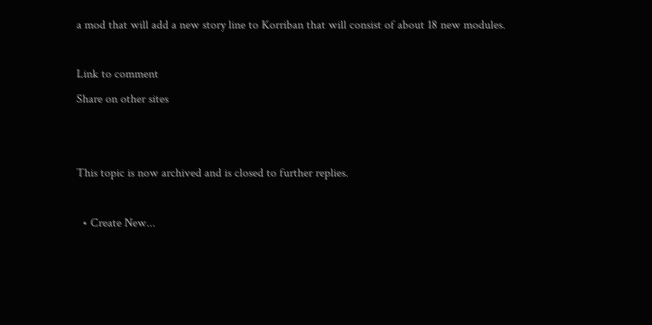a mod that will add a new story line to Korriban that will consist of about 18 new modules.

Link to comment
Share on other sites


This topic is now archived and is closed to further replies.

  • Create New...